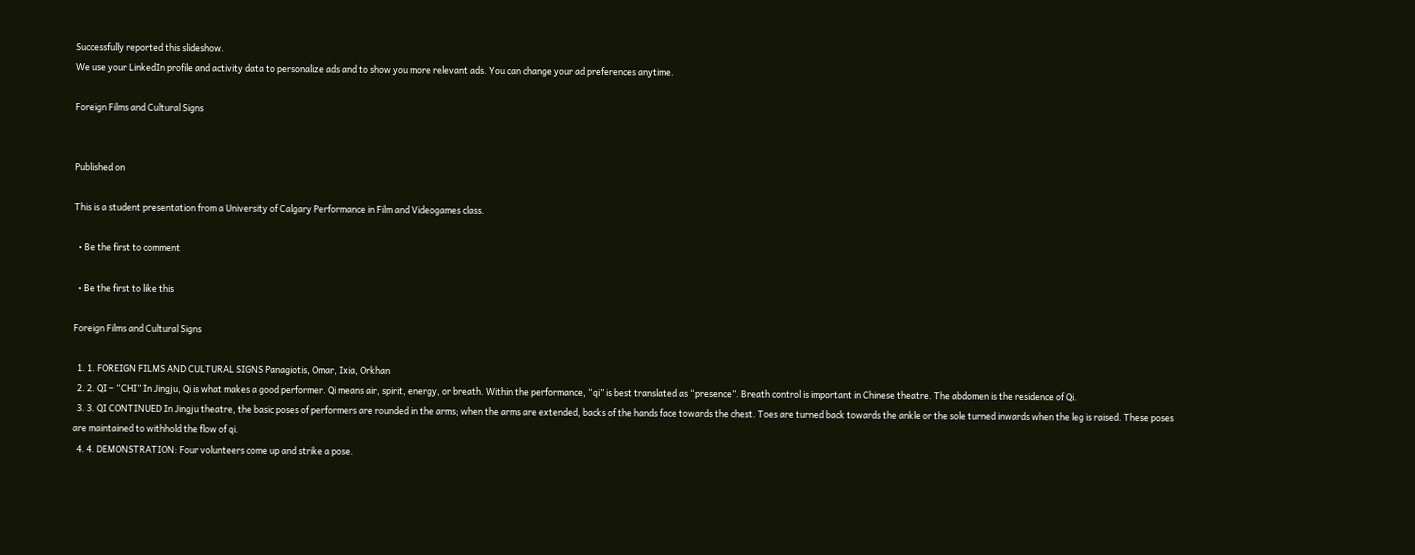Successfully reported this slideshow.
We use your LinkedIn profile and activity data to personalize ads and to show you more relevant ads. You can change your ad preferences anytime.

Foreign Films and Cultural Signs


Published on

This is a student presentation from a University of Calgary Performance in Film and Videogames class.

  • Be the first to comment

  • Be the first to like this

Foreign Films and Cultural Signs

  1. 1. FOREIGN FILMS AND CULTURAL SIGNS Panagiotis, Omar, Ixia, Orkhan
  2. 2. QI – “CHI” In Jingju, Qi is what makes a good performer. Qi means air, spirit, energy, or breath. Within the performance, “qi” is best translated as “presence”. Breath control is important in Chinese theatre. The abdomen is the residence of Qi.
  3. 3. QI CONTINUED In Jingju theatre, the basic poses of performers are rounded in the arms; when the arms are extended, backs of the hands face towards the chest. Toes are turned back towards the ankle or the sole turned inwards when the leg is raised. These poses are maintained to withhold the flow of qi.
  4. 4. DEMONSTRATION: Four volunteers come up and strike a pose.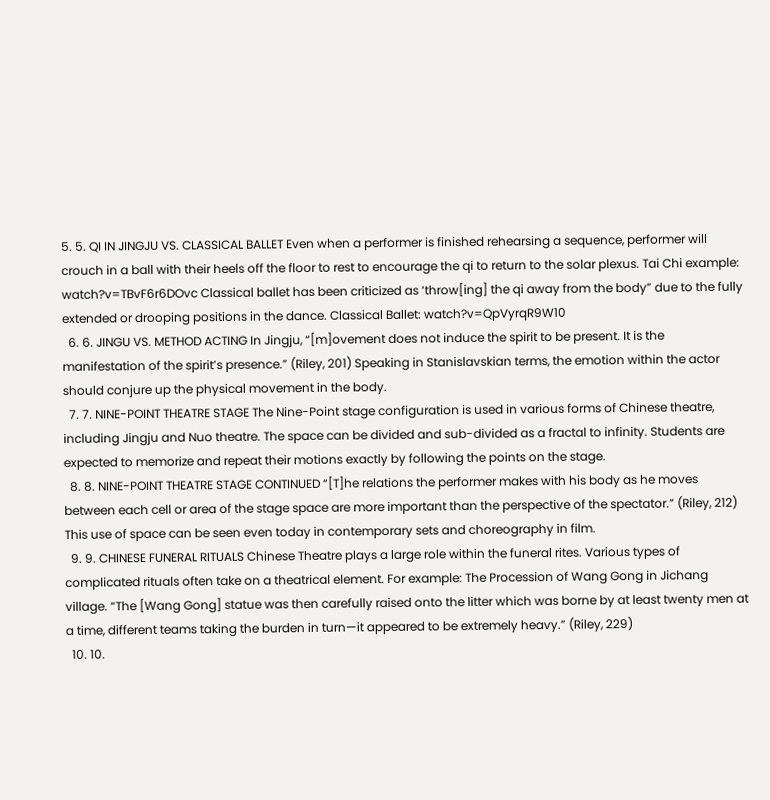5. 5. QI IN JINGJU VS. CLASSICAL BALLET Even when a performer is finished rehearsing a sequence, performer will crouch in a ball with their heels off the floor to rest to encourage the qi to return to the solar plexus. Tai Chi example: watch?v=TBvF6r6DOvc Classical ballet has been criticized as ‘throw[ing] the qi away from the body” due to the fully extended or drooping positions in the dance. Classical Ballet: watch?v=QpVyrqR9W10
  6. 6. JINGU VS. METHOD ACTING In Jingju, “[m]ovement does not induce the spirit to be present. It is the manifestation of the spirit’s presence.” (Riley, 201) Speaking in Stanislavskian terms, the emotion within the actor should conjure up the physical movement in the body.
  7. 7. NINE-POINT THEATRE STAGE The Nine-Point stage configuration is used in various forms of Chinese theatre, including Jingju and Nuo theatre. The space can be divided and sub-divided as a fractal to infinity. Students are expected to memorize and repeat their motions exactly by following the points on the stage.
  8. 8. NINE-POINT THEATRE STAGE CONTINUED “[T]he relations the performer makes with his body as he moves between each cell or area of the stage space are more important than the perspective of the spectator.” (Riley, 212) This use of space can be seen even today in contemporary sets and choreography in film.
  9. 9. CHINESE FUNERAL RITUALS Chinese Theatre plays a large role within the funeral rites. Various types of complicated rituals often take on a theatrical element. For example: The Procession of Wang Gong in Jichang village. “The [Wang Gong] statue was then carefully raised onto the litter which was borne by at least twenty men at a time, different teams taking the burden in turn—it appeared to be extremely heavy.” (Riley, 229)
  10. 10.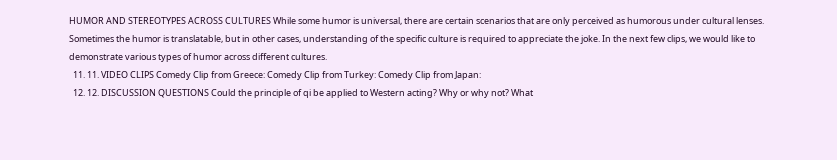HUMOR AND STEREOTYPES ACROSS CULTURES While some humor is universal, there are certain scenarios that are only perceived as humorous under cultural lenses. Sometimes the humor is translatable, but in other cases, understanding of the specific culture is required to appreciate the joke. In the next few clips, we would like to demonstrate various types of humor across different cultures.
  11. 11. VIDEO CLIPS Comedy Clip from Greece: Comedy Clip from Turkey: Comedy Clip from Japan:
  12. 12. DISCUSSION QUESTIONS Could the principle of qi be applied to Western acting? Why or why not? What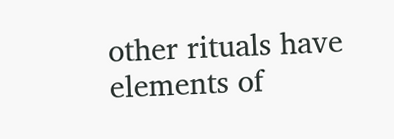other rituals have elements of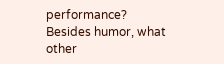performance? Besides humor, what other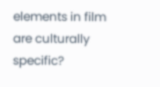elements in film are culturally specific?